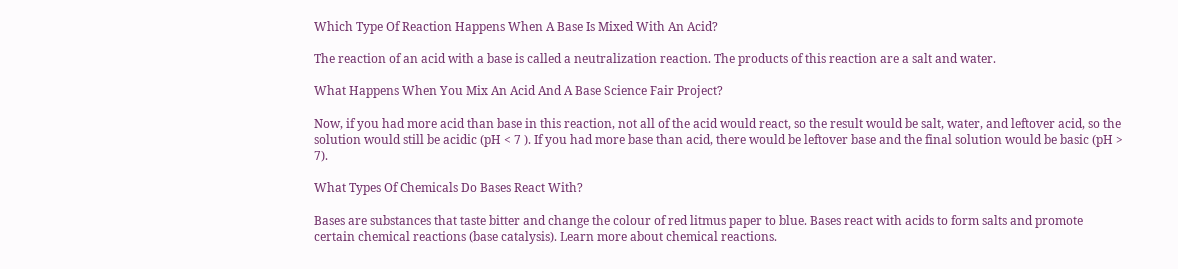Which Type Of Reaction Happens When A Base Is Mixed With An Acid?

The reaction of an acid with a base is called a neutralization reaction. The products of this reaction are a salt and water.

What Happens When You Mix An Acid And A Base Science Fair Project?

Now, if you had more acid than base in this reaction, not all of the acid would react, so the result would be salt, water, and leftover acid, so the solution would still be acidic (pH < 7 ). If you had more base than acid, there would be leftover base and the final solution would be basic (pH > 7).

What Types Of Chemicals Do Bases React With?

Bases are substances that taste bitter and change the colour of red litmus paper to blue. Bases react with acids to form salts and promote certain chemical reactions (base catalysis). Learn more about chemical reactions.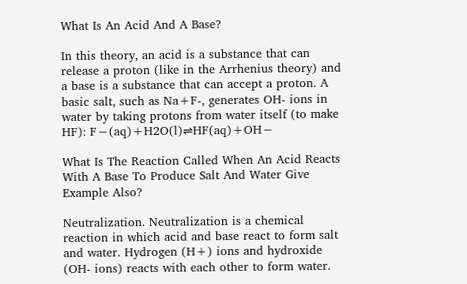What Is An Acid And A Base?

In this theory, an acid is a substance that can release a proton (like in the Arrhenius theory) and a base is a substance that can accept a proton. A basic salt, such as Na+F-, generates OH- ions in water by taking protons from water itself (to make HF): F−(aq)+H2O(l)⇌HF(aq)+OH−

What Is The Reaction Called When An Acid Reacts With A Base To Produce Salt And Water Give Example Also?

Neutralization. Neutralization is a chemical reaction in which acid and base react to form salt and water. Hydrogen (H+) ions and hydroxide (OH- ions) reacts with each other to form water.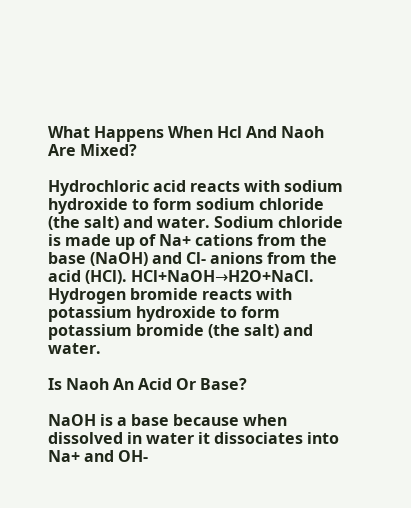What Happens When Hcl And Naoh Are Mixed?

Hydrochloric acid reacts with sodium hydroxide to form sodium chloride (the salt) and water. Sodium chloride is made up of Na+ cations from the base (NaOH) and Cl- anions from the acid (HCl). HCl+NaOH→H2O+NaCl. Hydrogen bromide reacts with potassium hydroxide to form potassium bromide (the salt) and water.

Is Naoh An Acid Or Base?

NaOH is a base because when dissolved in water it dissociates into Na+ and OH-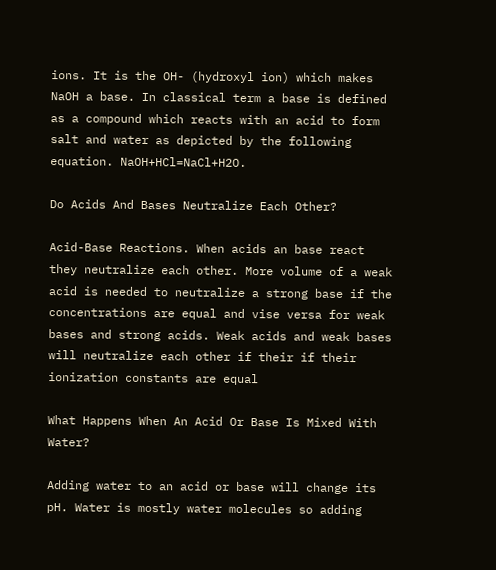ions. It is the OH- (hydroxyl ion) which makes NaOH a base. In classical term a base is defined as a compound which reacts with an acid to form salt and water as depicted by the following equation. NaOH+HCl=NaCl+H2O.

Do Acids And Bases Neutralize Each Other?

Acid-Base Reactions. When acids an base react they neutralize each other. More volume of a weak acid is needed to neutralize a strong base if the concentrations are equal and vise versa for weak bases and strong acids. Weak acids and weak bases will neutralize each other if their if their ionization constants are equal

What Happens When An Acid Or Base Is Mixed With Water?

Adding water to an acid or base will change its pH. Water is mostly water molecules so adding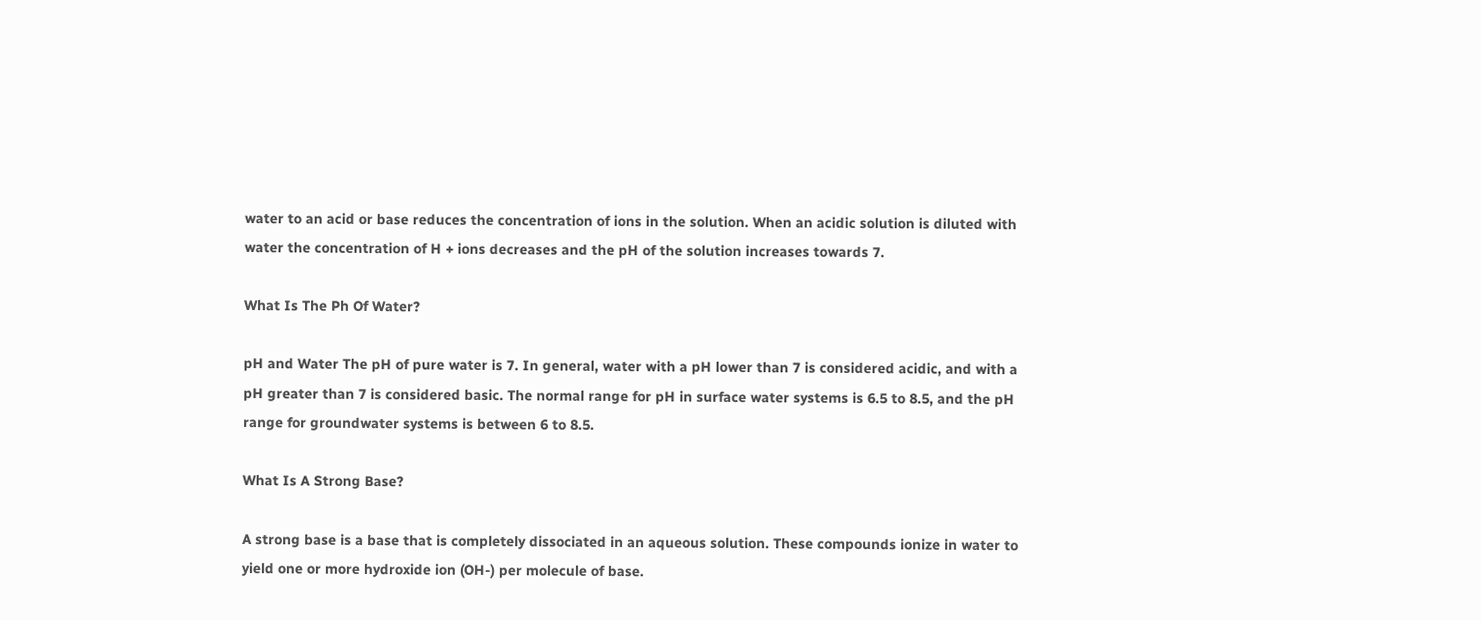water to an acid or base reduces the concentration of ions in the solution. When an acidic solution is diluted with water the concentration of H + ions decreases and the pH of the solution increases towards 7.

What Is The Ph Of Water?

pH and Water The pH of pure water is 7. In general, water with a pH lower than 7 is considered acidic, and with a pH greater than 7 is considered basic. The normal range for pH in surface water systems is 6.5 to 8.5, and the pH range for groundwater systems is between 6 to 8.5.

What Is A Strong Base?

A strong base is a base that is completely dissociated in an aqueous solution. These compounds ionize in water to yield one or more hydroxide ion (OH-) per molecule of base.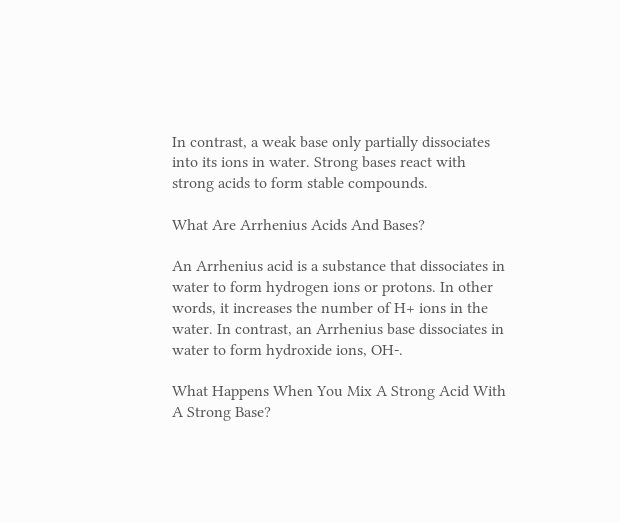In contrast, a weak base only partially dissociates into its ions in water. Strong bases react with strong acids to form stable compounds.

What Are Arrhenius Acids And Bases?

An Arrhenius acid is a substance that dissociates in water to form hydrogen ions or protons. In other words, it increases the number of H+ ions in the water. In contrast, an Arrhenius base dissociates in water to form hydroxide ions, OH-.

What Happens When You Mix A Strong Acid With A Strong Base?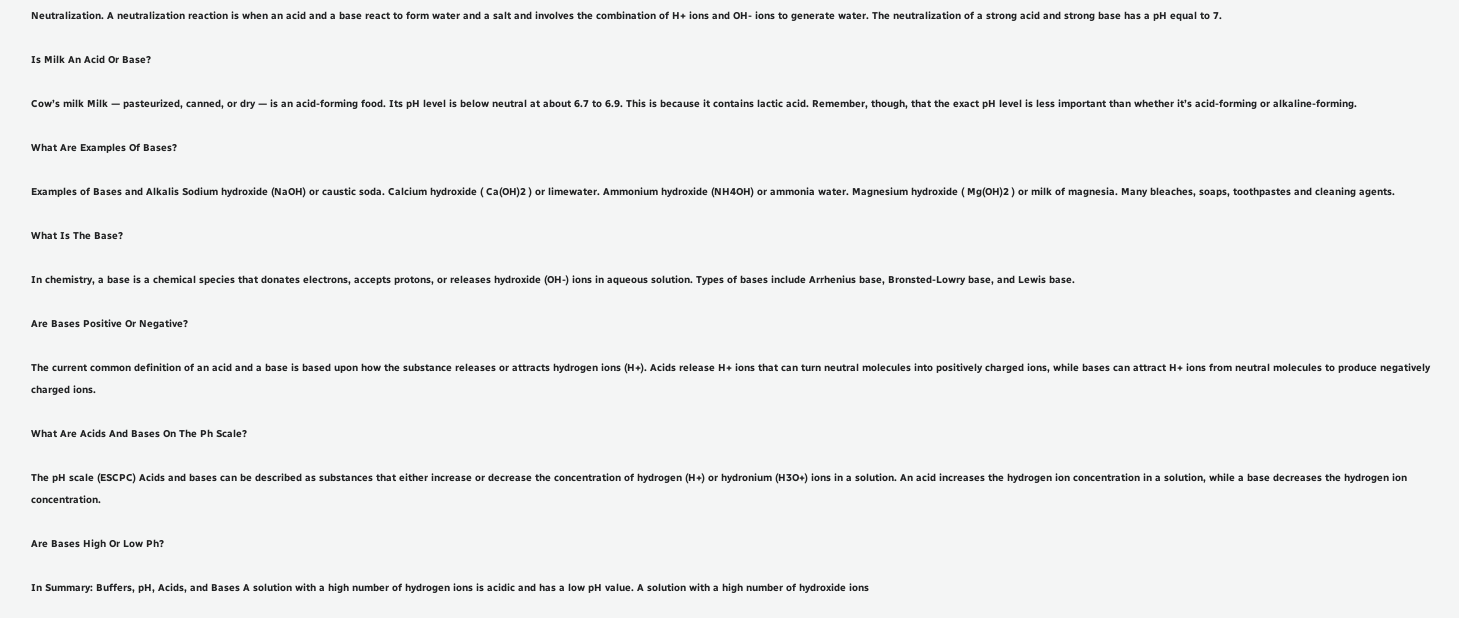Neutralization. A neutralization reaction is when an acid and a base react to form water and a salt and involves the combination of H+ ions and OH- ions to generate water. The neutralization of a strong acid and strong base has a pH equal to 7.

Is Milk An Acid Or Base?

Cow’s milk Milk — pasteurized, canned, or dry — is an acid-forming food. Its pH level is below neutral at about 6.7 to 6.9. This is because it contains lactic acid. Remember, though, that the exact pH level is less important than whether it’s acid-forming or alkaline-forming.

What Are Examples Of Bases?

Examples of Bases and Alkalis Sodium hydroxide (NaOH) or caustic soda. Calcium hydroxide ( Ca(OH)2 ) or limewater. Ammonium hydroxide (NH4OH) or ammonia water. Magnesium hydroxide ( Mg(OH)2 ) or milk of magnesia. Many bleaches, soaps, toothpastes and cleaning agents.

What Is The Base?

In chemistry, a base is a chemical species that donates electrons, accepts protons, or releases hydroxide (OH-) ions in aqueous solution. Types of bases include Arrhenius base, Bronsted-Lowry base, and Lewis base.

Are Bases Positive Or Negative?

The current common definition of an acid and a base is based upon how the substance releases or attracts hydrogen ions (H+). Acids release H+ ions that can turn neutral molecules into positively charged ions, while bases can attract H+ ions from neutral molecules to produce negatively charged ions.

What Are Acids And Bases On The Ph Scale?

The pH scale (ESCPC) Acids and bases can be described as substances that either increase or decrease the concentration of hydrogen (H+) or hydronium (H3O+) ions in a solution. An acid increases the hydrogen ion concentration in a solution, while a base decreases the hydrogen ion concentration.

Are Bases High Or Low Ph?

In Summary: Buffers, pH, Acids, and Bases A solution with a high number of hydrogen ions is acidic and has a low pH value. A solution with a high number of hydroxide ions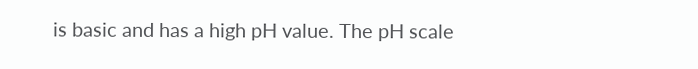is basic and has a high pH value. The pH scale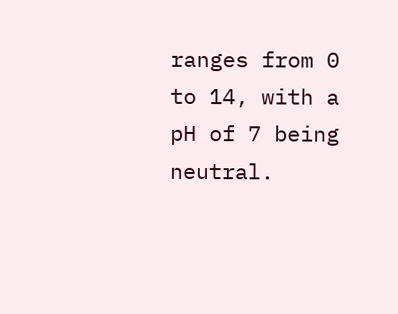ranges from 0 to 14, with a pH of 7 being neutral.